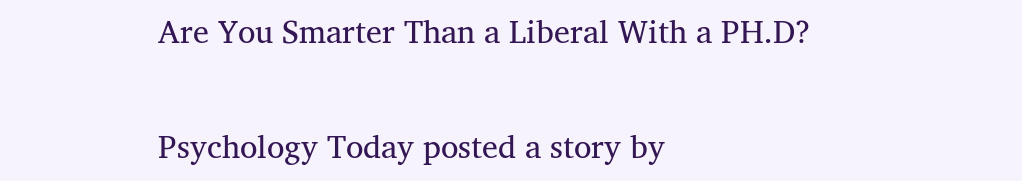Are You Smarter Than a Liberal With a PH.D?

Psychology Today posted a story by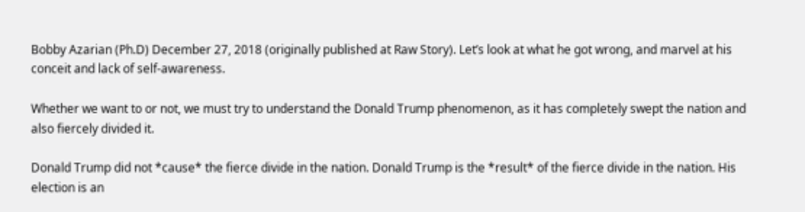Bobby Azarian (Ph.D) December 27, 2018 (originally published at Raw Story). Let’s look at what he got wrong, and marvel at his conceit and lack of self-awareness.

Whether we want to or not, we must try to understand the Donald Trump phenomenon, as it has completely swept the nation and also fiercely divided it.

Donald Trump did not *cause* the fierce divide in the nation. Donald Trump is the *result* of the fierce divide in the nation. His election is an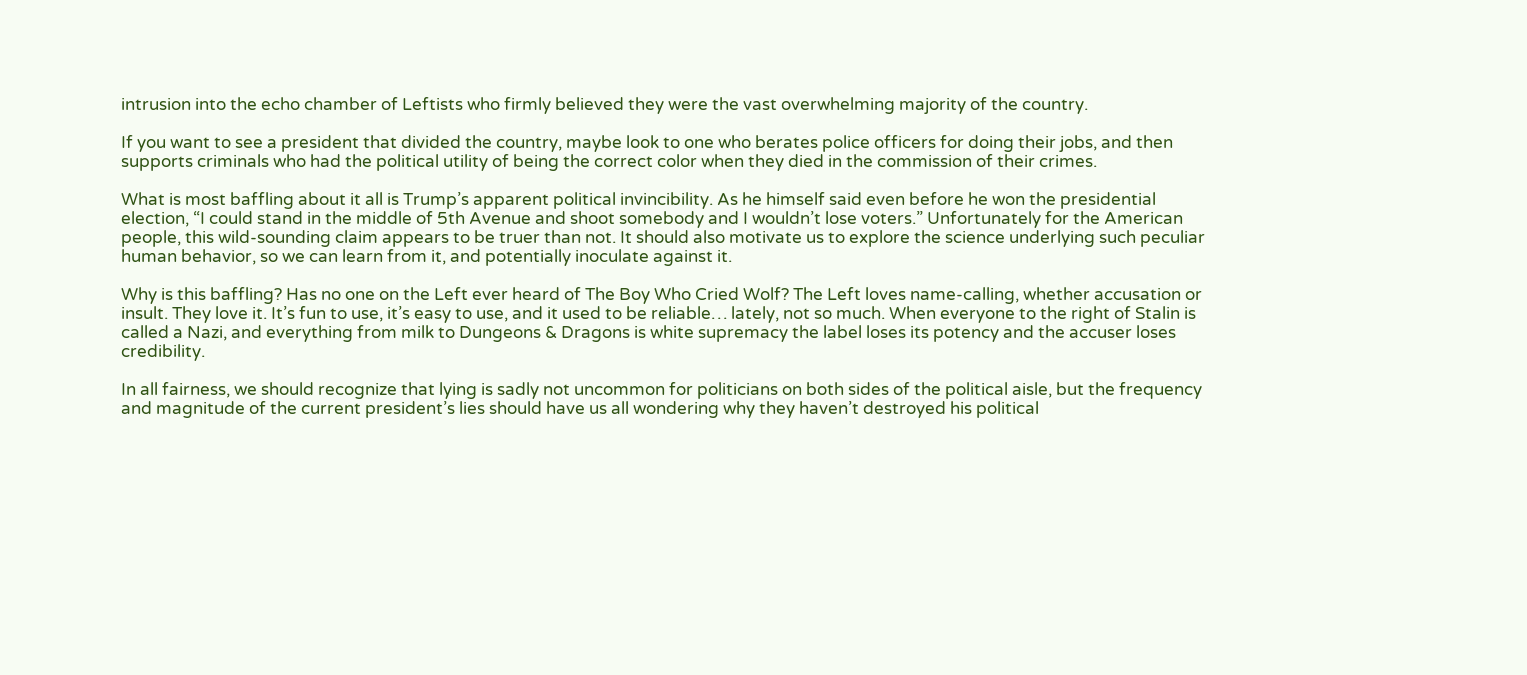intrusion into the echo chamber of Leftists who firmly believed they were the vast overwhelming majority of the country.

If you want to see a president that divided the country, maybe look to one who berates police officers for doing their jobs, and then supports criminals who had the political utility of being the correct color when they died in the commission of their crimes.

What is most baffling about it all is Trump’s apparent political invincibility. As he himself said even before he won the presidential election, “I could stand in the middle of 5th Avenue and shoot somebody and I wouldn’t lose voters.” Unfortunately for the American people, this wild-sounding claim appears to be truer than not. It should also motivate us to explore the science underlying such peculiar human behavior, so we can learn from it, and potentially inoculate against it.

Why is this baffling? Has no one on the Left ever heard of The Boy Who Cried Wolf? The Left loves name-calling, whether accusation or insult. They love it. It’s fun to use, it’s easy to use, and it used to be reliable… lately, not so much. When everyone to the right of Stalin is called a Nazi, and everything from milk to Dungeons & Dragons is white supremacy the label loses its potency and the accuser loses credibility.

In all fairness, we should recognize that lying is sadly not uncommon for politicians on both sides of the political aisle, but the frequency and magnitude of the current president’s lies should have us all wondering why they haven’t destroyed his political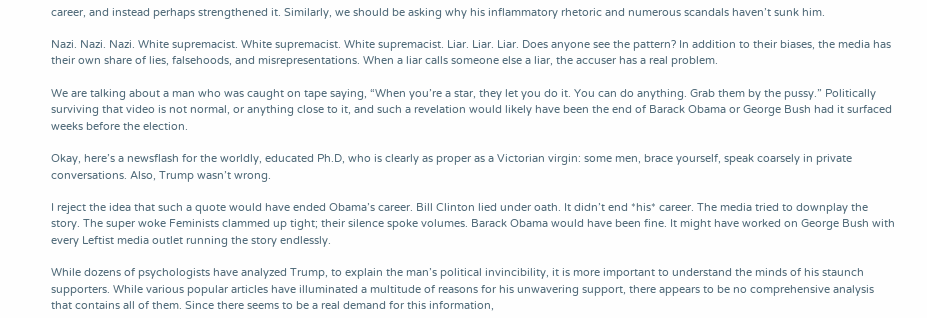career, and instead perhaps strengthened it. Similarly, we should be asking why his inflammatory rhetoric and numerous scandals haven’t sunk him.

Nazi. Nazi. Nazi. White supremacist. White supremacist. White supremacist. Liar. Liar. Liar. Does anyone see the pattern? In addition to their biases, the media has their own share of lies, falsehoods, and misrepresentations. When a liar calls someone else a liar, the accuser has a real problem.

We are talking about a man who was caught on tape saying, “When you’re a star, they let you do it. You can do anything. Grab them by the pussy.” Politically surviving that video is not normal, or anything close to it, and such a revelation would likely have been the end of Barack Obama or George Bush had it surfaced weeks before the election.

Okay, here’s a newsflash for the worldly, educated Ph.D, who is clearly as proper as a Victorian virgin: some men, brace yourself, speak coarsely in private conversations. Also, Trump wasn’t wrong.

I reject the idea that such a quote would have ended Obama’s career. Bill Clinton lied under oath. It didn’t end *his* career. The media tried to downplay the story. The super woke Feminists clammed up tight; their silence spoke volumes. Barack Obama would have been fine. It might have worked on George Bush with every Leftist media outlet running the story endlessly.

While dozens of psychologists have analyzed Trump, to explain the man’s political invincibility, it is more important to understand the minds of his staunch supporters. While various popular articles have illuminated a multitude of reasons for his unwavering support, there appears to be no comprehensive analysis that contains all of them. Since there seems to be a real demand for this information,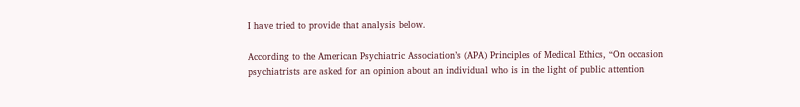I have tried to provide that analysis below.

According to the American Psychiatric Association’s (APA) Principles of Medical Ethics, “On occasion psychiatrists are asked for an opinion about an individual who is in the light of public attention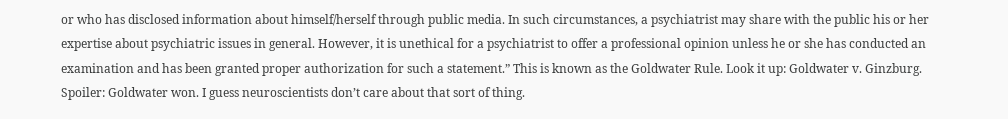or who has disclosed information about himself/herself through public media. In such circumstances, a psychiatrist may share with the public his or her expertise about psychiatric issues in general. However, it is unethical for a psychiatrist to offer a professional opinion unless he or she has conducted an examination and has been granted proper authorization for such a statement.” This is known as the Goldwater Rule. Look it up: Goldwater v. Ginzburg. Spoiler: Goldwater won. I guess neuroscientists don’t care about that sort of thing.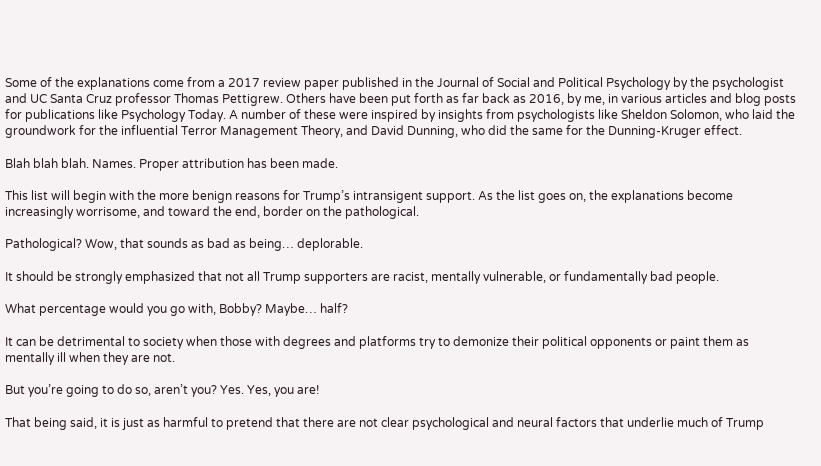Some of the explanations come from a 2017 review paper published in the Journal of Social and Political Psychology by the psychologist and UC Santa Cruz professor Thomas Pettigrew. Others have been put forth as far back as 2016, by me, in various articles and blog posts for publications like Psychology Today. A number of these were inspired by insights from psychologists like Sheldon Solomon, who laid the groundwork for the influential Terror Management Theory, and David Dunning, who did the same for the Dunning-Kruger effect.

Blah blah blah. Names. Proper attribution has been made.

This list will begin with the more benign reasons for Trump’s intransigent support. As the list goes on, the explanations become increasingly worrisome, and toward the end, border on the pathological.

Pathological? Wow, that sounds as bad as being… deplorable.

It should be strongly emphasized that not all Trump supporters are racist, mentally vulnerable, or fundamentally bad people.

What percentage would you go with, Bobby? Maybe… half?

It can be detrimental to society when those with degrees and platforms try to demonize their political opponents or paint them as mentally ill when they are not.

But you’re going to do so, aren’t you? Yes. Yes, you are!

That being said, it is just as harmful to pretend that there are not clear psychological and neural factors that underlie much of Trump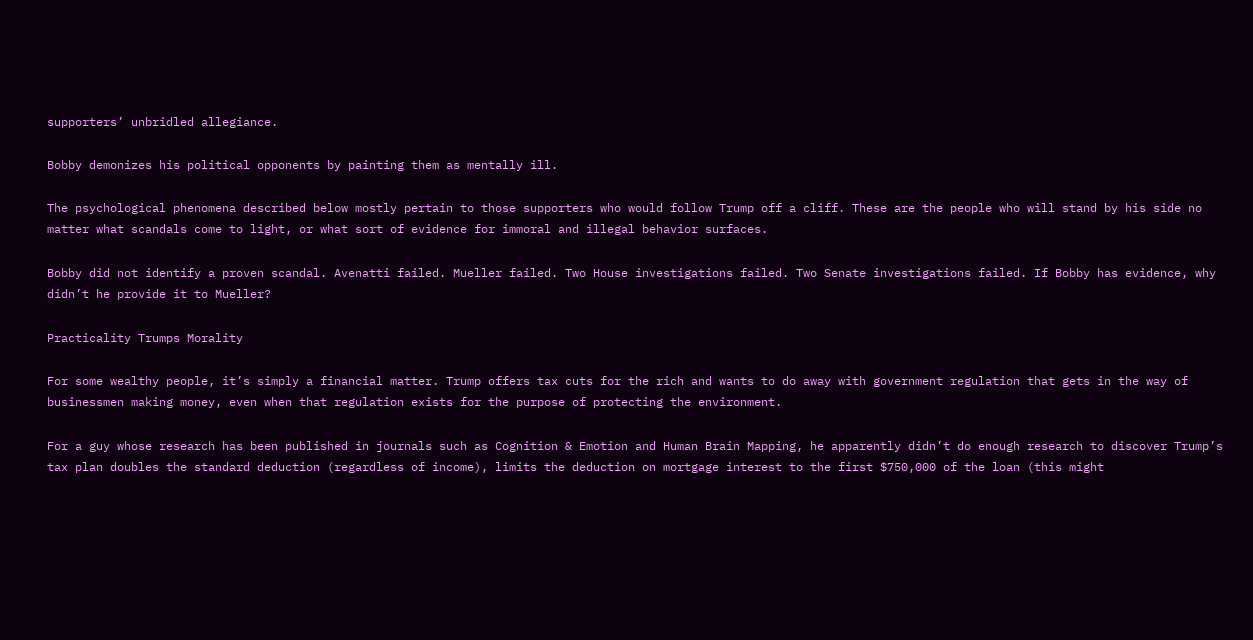supporters’ unbridled allegiance.

Bobby demonizes his political opponents by painting them as mentally ill.

The psychological phenomena described below mostly pertain to those supporters who would follow Trump off a cliff. These are the people who will stand by his side no matter what scandals come to light, or what sort of evidence for immoral and illegal behavior surfaces.

Bobby did not identify a proven scandal. Avenatti failed. Mueller failed. Two House investigations failed. Two Senate investigations failed. If Bobby has evidence, why didn’t he provide it to Mueller?

Practicality Trumps Morality

For some wealthy people, it’s simply a financial matter. Trump offers tax cuts for the rich and wants to do away with government regulation that gets in the way of businessmen making money, even when that regulation exists for the purpose of protecting the environment.

For a guy whose research has been published in journals such as Cognition & Emotion and Human Brain Mapping, he apparently didn’t do enough research to discover Trump’s tax plan doubles the standard deduction (regardless of income), limits the deduction on mortgage interest to the first $750,000 of the loan (this might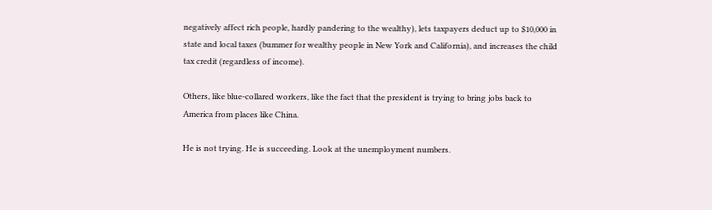negatively affect rich people, hardly pandering to the wealthy), lets taxpayers deduct up to $10,000 in state and local taxes (bummer for wealthy people in New York and California), and increases the child tax credit (regardless of income).

Others, like blue-collared workers, like the fact that the president is trying to bring jobs back to America from places like China.

He is not trying. He is succeeding. Look at the unemployment numbers.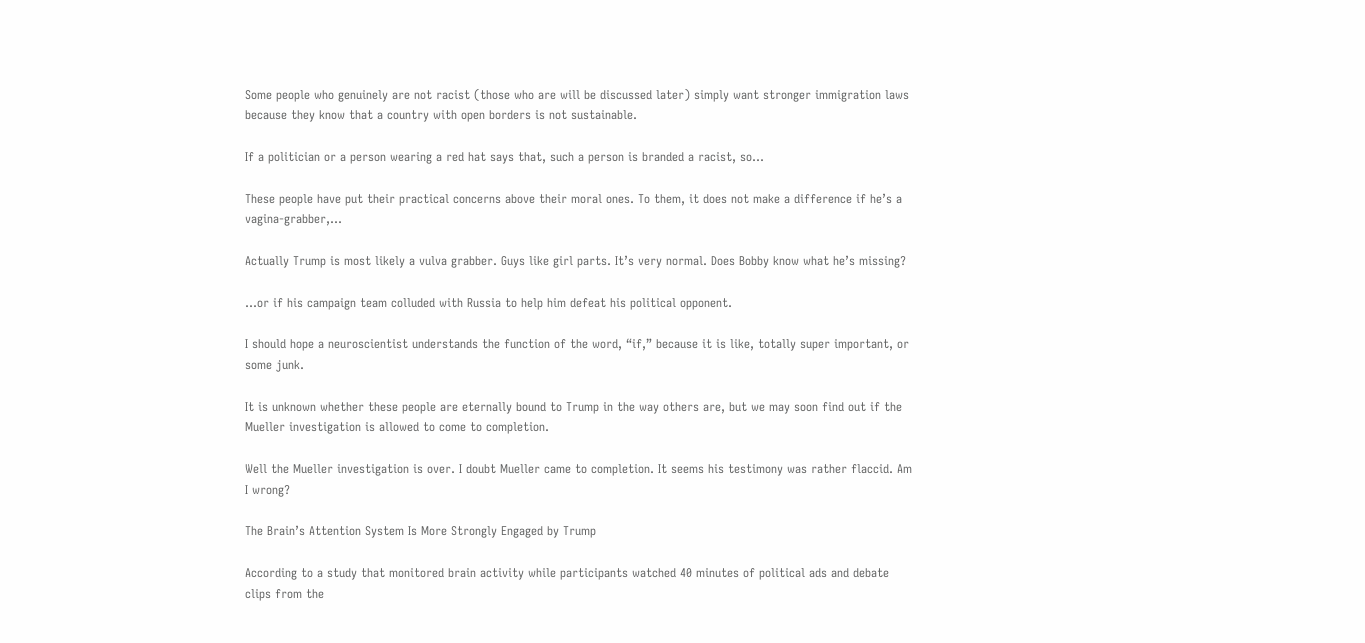Some people who genuinely are not racist (those who are will be discussed later) simply want stronger immigration laws because they know that a country with open borders is not sustainable.

If a politician or a person wearing a red hat says that, such a person is branded a racist, so…

These people have put their practical concerns above their moral ones. To them, it does not make a difference if he’s a vagina-grabber,…

Actually Trump is most likely a vulva grabber. Guys like girl parts. It’s very normal. Does Bobby know what he’s missing?

…or if his campaign team colluded with Russia to help him defeat his political opponent.

I should hope a neuroscientist understands the function of the word, “if,” because it is like, totally super important, or some junk.

It is unknown whether these people are eternally bound to Trump in the way others are, but we may soon find out if the Mueller investigation is allowed to come to completion.

Well the Mueller investigation is over. I doubt Mueller came to completion. It seems his testimony was rather flaccid. Am I wrong?

The Brain’s Attention System Is More Strongly Engaged by Trump

According to a study that monitored brain activity while participants watched 40 minutes of political ads and debate clips from the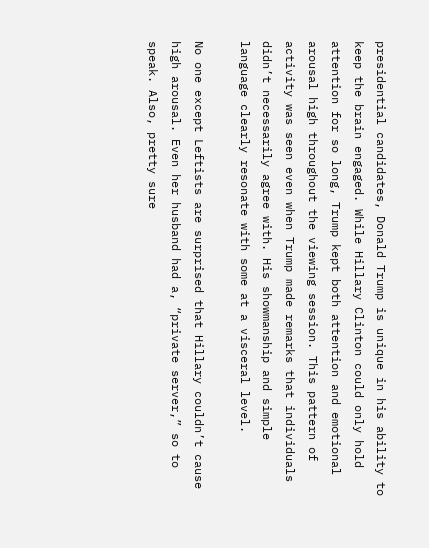presidential candidates, Donald Trump is unique in his ability to keep the brain engaged. While Hillary Clinton could only hold attention for so long, Trump kept both attention and emotional arousal high throughout the viewing session. This pattern of activity was seen even when Trump made remarks that individuals didn’t necessarily agree with. His showmanship and simple language clearly resonate with some at a visceral level.

No one except Leftists are surprised that Hillary couldn’t cause high arousal. Even her husband had a, “private server,” so to speak. Also, pretty sure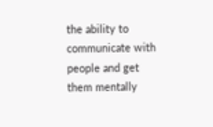the ability to communicate with people and get them mentally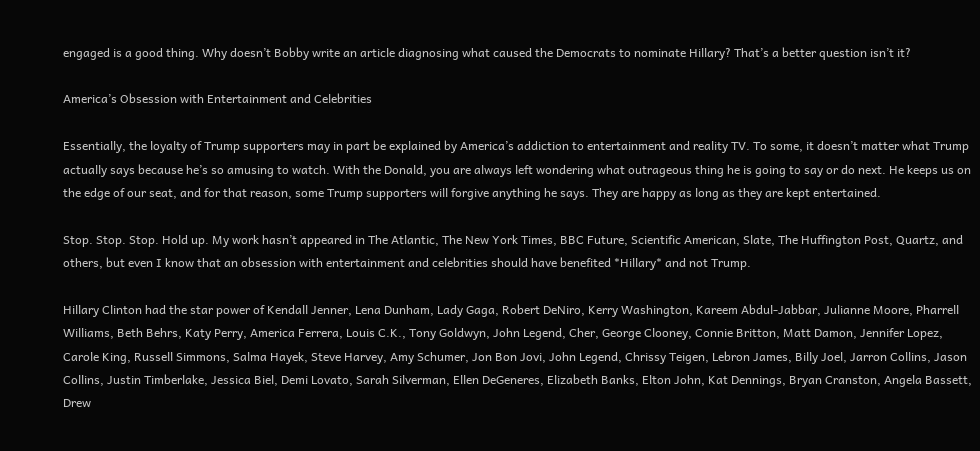engaged is a good thing. Why doesn’t Bobby write an article diagnosing what caused the Democrats to nominate Hillary? That’s a better question isn’t it?

America’s Obsession with Entertainment and Celebrities

Essentially, the loyalty of Trump supporters may in part be explained by America’s addiction to entertainment and reality TV. To some, it doesn’t matter what Trump actually says because he’s so amusing to watch. With the Donald, you are always left wondering what outrageous thing he is going to say or do next. He keeps us on the edge of our seat, and for that reason, some Trump supporters will forgive anything he says. They are happy as long as they are kept entertained.

Stop. Stop. Stop. Hold up. My work hasn’t appeared in The Atlantic, The New York Times, BBC Future, Scientific American, Slate, The Huffington Post, Quartz, and others, but even I know that an obsession with entertainment and celebrities should have benefited *Hillary* and not Trump.

Hillary Clinton had the star power of Kendall Jenner, Lena Dunham, Lady Gaga, Robert DeNiro, Kerry Washington, Kareem Abdul-Jabbar, Julianne Moore, Pharrell Williams, Beth Behrs, Katy Perry, America Ferrera, Louis C.K., Tony Goldwyn, John Legend, Cher, George Clooney, Connie Britton, Matt Damon, Jennifer Lopez, Carole King, Russell Simmons, Salma Hayek, Steve Harvey, Amy Schumer, Jon Bon Jovi, John Legend, Chrissy Teigen, Lebron James, Billy Joel, Jarron Collins, Jason Collins, Justin Timberlake, Jessica Biel, Demi Lovato, Sarah Silverman, Ellen DeGeneres, Elizabeth Banks, Elton John, Kat Dennings, Bryan Cranston, Angela Bassett, Drew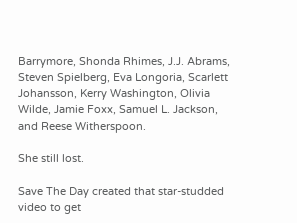Barrymore, Shonda Rhimes, J.J. Abrams, Steven Spielberg, Eva Longoria, Scarlett Johansson, Kerry Washington, Olivia Wilde, Jamie Foxx, Samuel L. Jackson, and Reese Witherspoon.

She still lost.

Save The Day created that star-studded video to get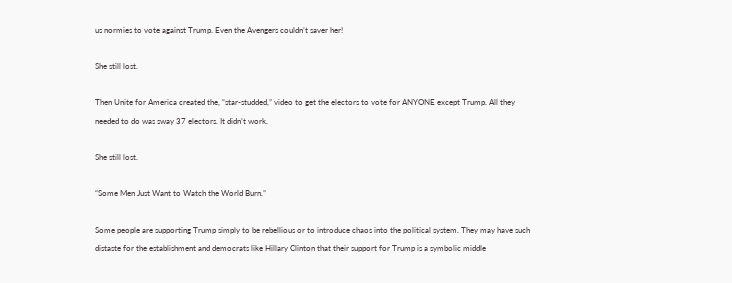us normies to vote against Trump. Even the Avengers couldn’t saver her!

She still lost.

Then Unite for America created the, “star-studded,” video to get the electors to vote for ANYONE except Trump. All they needed to do was sway 37 electors. It didn’t work.

She still lost.

“Some Men Just Want to Watch the World Burn.”

Some people are supporting Trump simply to be rebellious or to introduce chaos into the political system. They may have such distaste for the establishment and democrats like Hillary Clinton that their support for Trump is a symbolic middle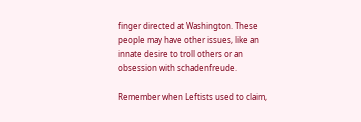finger directed at Washington. These people may have other issues, like an innate desire to troll others or an obsession with schadenfreude.

Remember when Leftists used to claim,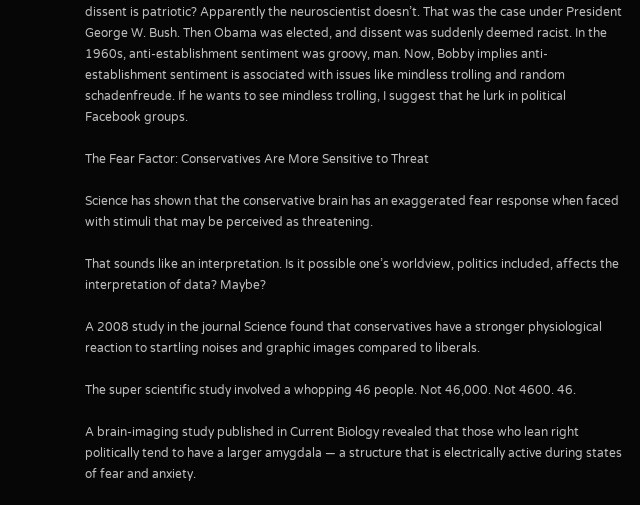dissent is patriotic? Apparently the neuroscientist doesn’t. That was the case under President George W. Bush. Then Obama was elected, and dissent was suddenly deemed racist. In the 1960s, anti-establishment sentiment was groovy, man. Now, Bobby implies anti-establishment sentiment is associated with issues like mindless trolling and random schadenfreude. If he wants to see mindless trolling, I suggest that he lurk in political Facebook groups.

The Fear Factor: Conservatives Are More Sensitive to Threat

Science has shown that the conservative brain has an exaggerated fear response when faced with stimuli that may be perceived as threatening.

That sounds like an interpretation. Is it possible one’s worldview, politics included, affects the interpretation of data? Maybe?

A 2008 study in the journal Science found that conservatives have a stronger physiological reaction to startling noises and graphic images compared to liberals.

The super scientific study involved a whopping 46 people. Not 46,000. Not 4600. 46.

A brain-imaging study published in Current Biology revealed that those who lean right politically tend to have a larger amygdala — a structure that is electrically active during states of fear and anxiety.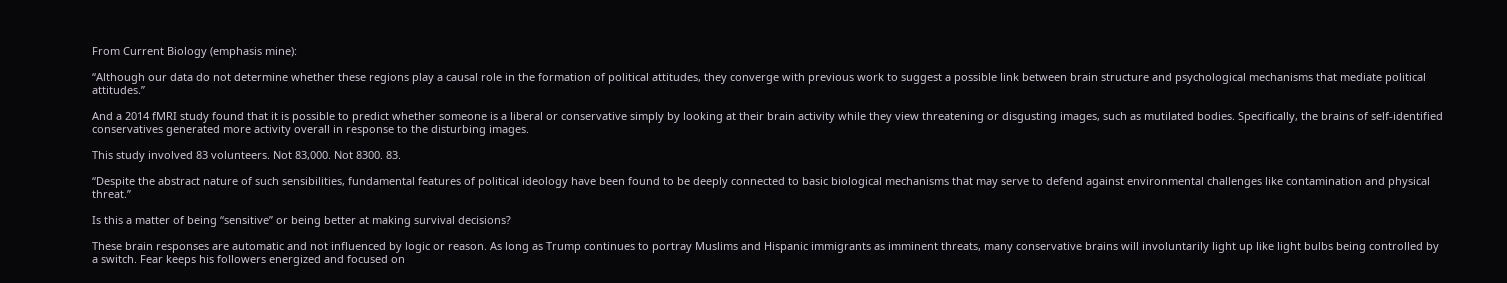From Current Biology (emphasis mine):

“Although our data do not determine whether these regions play a causal role in the formation of political attitudes, they converge with previous work to suggest a possible link between brain structure and psychological mechanisms that mediate political attitudes.”

And a 2014 fMRI study found that it is possible to predict whether someone is a liberal or conservative simply by looking at their brain activity while they view threatening or disgusting images, such as mutilated bodies. Specifically, the brains of self-identified conservatives generated more activity overall in response to the disturbing images.

This study involved 83 volunteers. Not 83,000. Not 8300. 83.

“Despite the abstract nature of such sensibilities, fundamental features of political ideology have been found to be deeply connected to basic biological mechanisms that may serve to defend against environmental challenges like contamination and physical threat.”

Is this a matter of being “sensitive” or being better at making survival decisions?

These brain responses are automatic and not influenced by logic or reason. As long as Trump continues to portray Muslims and Hispanic immigrants as imminent threats, many conservative brains will involuntarily light up like light bulbs being controlled by a switch. Fear keeps his followers energized and focused on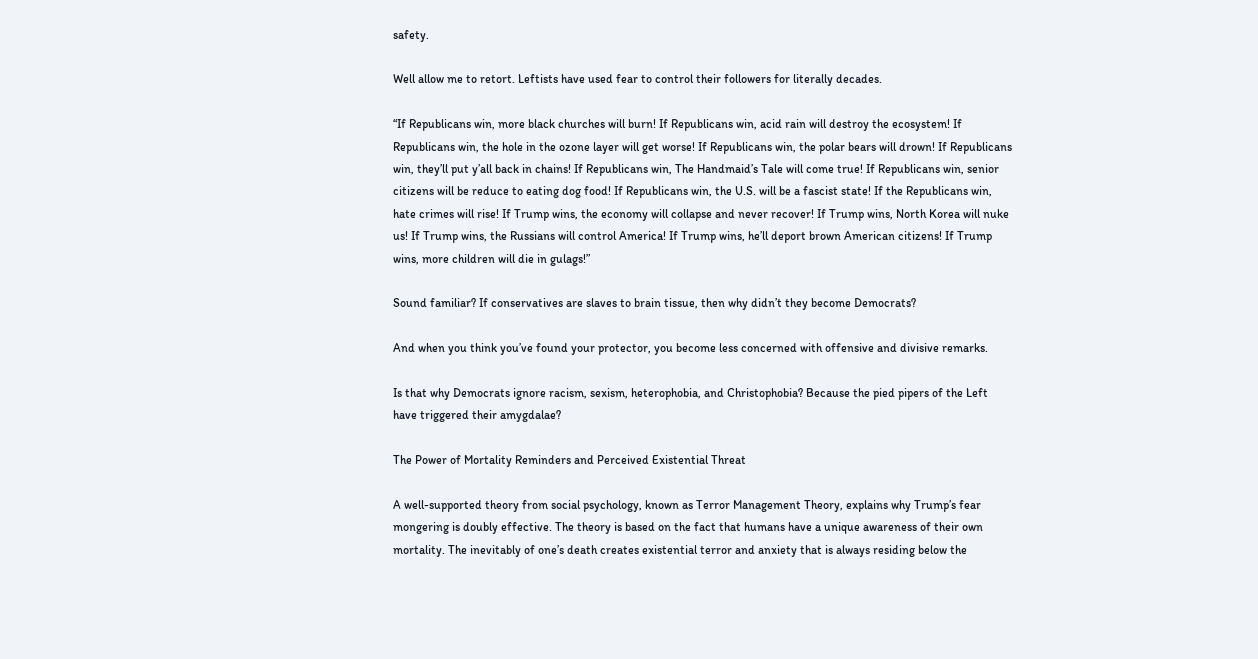safety.

Well allow me to retort. Leftists have used fear to control their followers for literally decades.

“If Republicans win, more black churches will burn! If Republicans win, acid rain will destroy the ecosystem! If Republicans win, the hole in the ozone layer will get worse! If Republicans win, the polar bears will drown! If Republicans win, they’ll put y’all back in chains! If Republicans win, The Handmaid’s Tale will come true! If Republicans win, senior citizens will be reduce to eating dog food! If Republicans win, the U.S. will be a fascist state! If the Republicans win, hate crimes will rise! If Trump wins, the economy will collapse and never recover! If Trump wins, North Korea will nuke us! If Trump wins, the Russians will control America! If Trump wins, he’ll deport brown American citizens! If Trump wins, more children will die in gulags!”

Sound familiar? If conservatives are slaves to brain tissue, then why didn’t they become Democrats?

And when you think you’ve found your protector, you become less concerned with offensive and divisive remarks.

Is that why Democrats ignore racism, sexism, heterophobia, and Christophobia? Because the pied pipers of the Left have triggered their amygdalae?

The Power of Mortality Reminders and Perceived Existential Threat

A well-supported theory from social psychology, known as Terror Management Theory, explains why Trump’s fear mongering is doubly effective. The theory is based on the fact that humans have a unique awareness of their own mortality. The inevitably of one’s death creates existential terror and anxiety that is always residing below the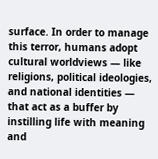surface. In order to manage this terror, humans adopt cultural worldviews — like religions, political ideologies, and national identities — that act as a buffer by instilling life with meaning and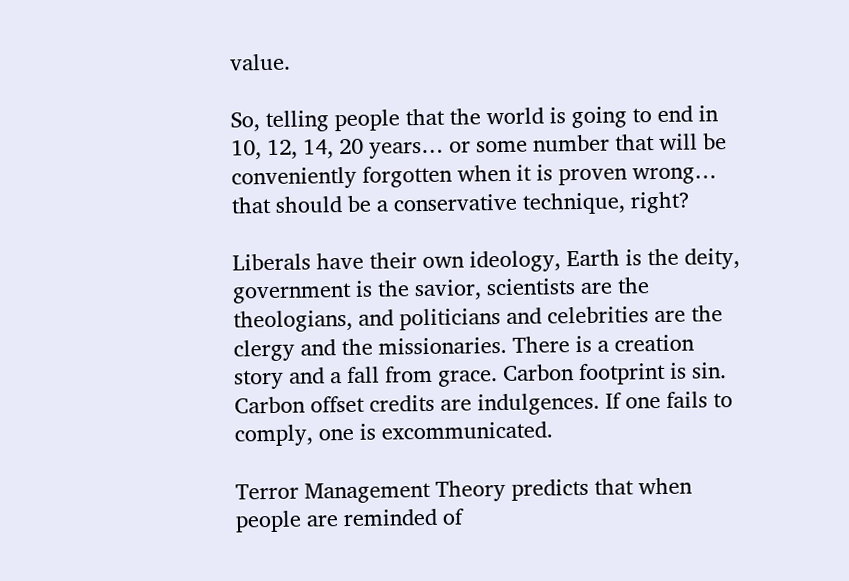value.

So, telling people that the world is going to end in 10, 12, 14, 20 years… or some number that will be conveniently forgotten when it is proven wrong… that should be a conservative technique, right?

Liberals have their own ideology, Earth is the deity, government is the savior, scientists are the theologians, and politicians and celebrities are the clergy and the missionaries. There is a creation story and a fall from grace. Carbon footprint is sin. Carbon offset credits are indulgences. If one fails to comply, one is excommunicated.

Terror Management Theory predicts that when people are reminded of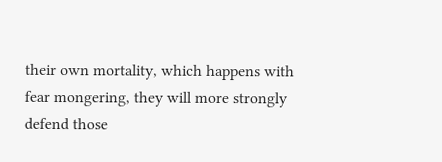their own mortality, which happens with fear mongering, they will more strongly defend those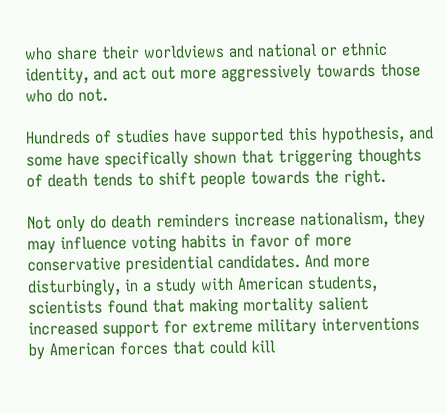who share their worldviews and national or ethnic identity, and act out more aggressively towards those who do not.

Hundreds of studies have supported this hypothesis, and some have specifically shown that triggering thoughts of death tends to shift people towards the right.

Not only do death reminders increase nationalism, they may influence voting habits in favor of more conservative presidential candidates. And more disturbingly, in a study with American students, scientists found that making mortality salient increased support for extreme military interventions by American forces that could kill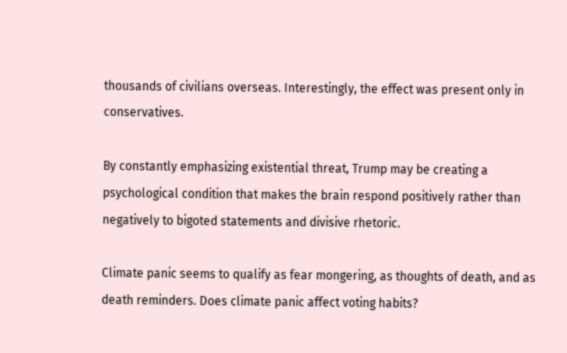thousands of civilians overseas. Interestingly, the effect was present only in conservatives.

By constantly emphasizing existential threat, Trump may be creating a psychological condition that makes the brain respond positively rather than negatively to bigoted statements and divisive rhetoric.

Climate panic seems to qualify as fear mongering, as thoughts of death, and as death reminders. Does climate panic affect voting habits?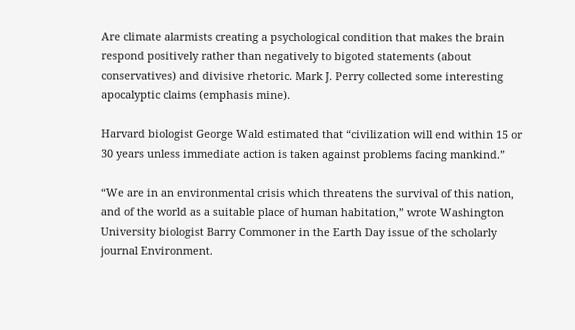Are climate alarmists creating a psychological condition that makes the brain respond positively rather than negatively to bigoted statements (about conservatives) and divisive rhetoric. Mark J. Perry collected some interesting apocalyptic claims (emphasis mine).

Harvard biologist George Wald estimated that “civilization will end within 15 or 30 years unless immediate action is taken against problems facing mankind.”

“We are in an environmental crisis which threatens the survival of this nation, and of the world as a suitable place of human habitation,” wrote Washington University biologist Barry Commoner in the Earth Day issue of the scholarly journal Environment.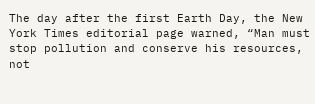The day after the first Earth Day, the New York Times editorial page warned, “Man must stop pollution and conserve his resources, not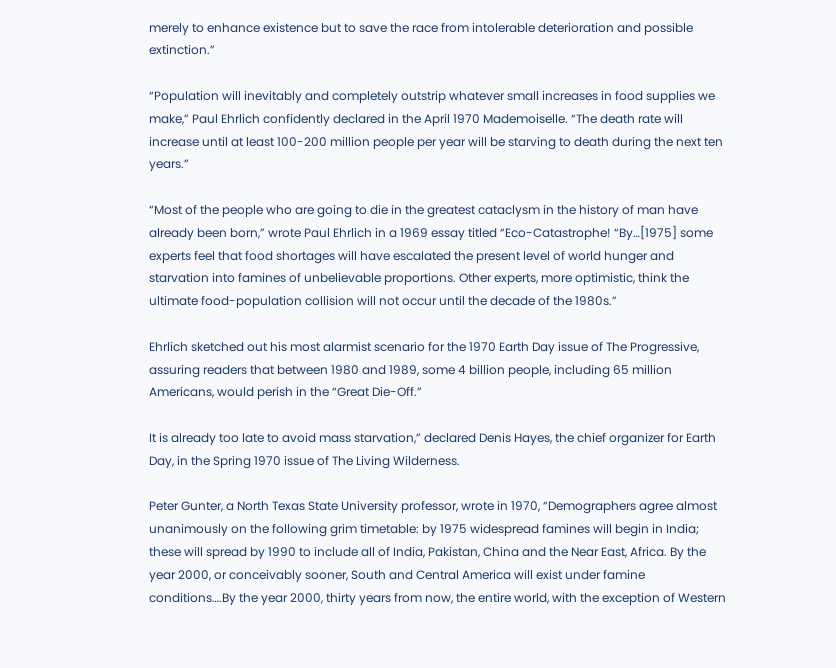merely to enhance existence but to save the race from intolerable deterioration and possible extinction.”

“Population will inevitably and completely outstrip whatever small increases in food supplies we make,” Paul Ehrlich confidently declared in the April 1970 Mademoiselle. “The death rate will increase until at least 100-200 million people per year will be starving to death during the next ten years.”

“Most of the people who are going to die in the greatest cataclysm in the history of man have already been born,” wrote Paul Ehrlich in a 1969 essay titled “Eco-Catastrophe! “By…[1975] some experts feel that food shortages will have escalated the present level of world hunger and starvation into famines of unbelievable proportions. Other experts, more optimistic, think the ultimate food-population collision will not occur until the decade of the 1980s.”

Ehrlich sketched out his most alarmist scenario for the 1970 Earth Day issue of The Progressive, assuring readers that between 1980 and 1989, some 4 billion people, including 65 million Americans, would perish in the “Great Die-Off.”

It is already too late to avoid mass starvation,” declared Denis Hayes, the chief organizer for Earth Day, in the Spring 1970 issue of The Living Wilderness.

Peter Gunter, a North Texas State University professor, wrote in 1970, “Demographers agree almost unanimously on the following grim timetable: by 1975 widespread famines will begin in India; these will spread by 1990 to include all of India, Pakistan, China and the Near East, Africa. By the year 2000, or conceivably sooner, South and Central America will exist under famine conditions….By the year 2000, thirty years from now, the entire world, with the exception of Western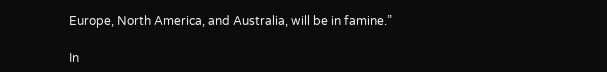Europe, North America, and Australia, will be in famine.”

In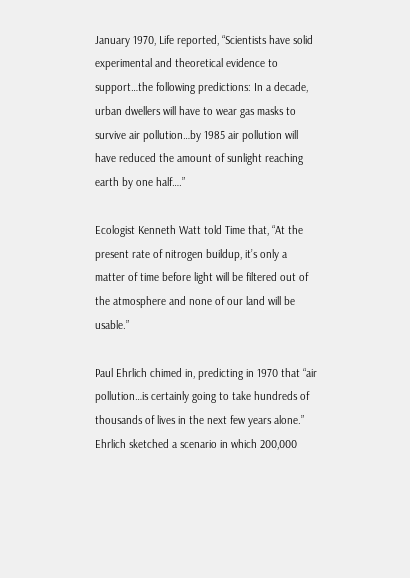January 1970, Life reported, “Scientists have solid experimental and theoretical evidence to support…the following predictions: In a decade, urban dwellers will have to wear gas masks to survive air pollution…by 1985 air pollution will have reduced the amount of sunlight reaching earth by one half….”

Ecologist Kenneth Watt told Time that, “At the present rate of nitrogen buildup, it’s only a matter of time before light will be filtered out of the atmosphere and none of our land will be usable.”

Paul Ehrlich chimed in, predicting in 1970 that “air pollution…is certainly going to take hundreds of thousands of lives in the next few years alone.” Ehrlich sketched a scenario in which 200,000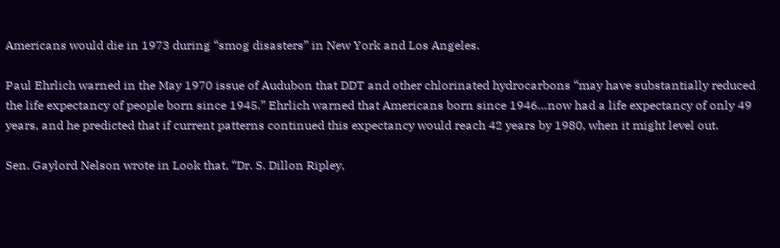Americans would die in 1973 during “smog disasters” in New York and Los Angeles.

Paul Ehrlich warned in the May 1970 issue of Audubon that DDT and other chlorinated hydrocarbons “may have substantially reduced the life expectancy of people born since 1945.” Ehrlich warned that Americans born since 1946…now had a life expectancy of only 49 years, and he predicted that if current patterns continued this expectancy would reach 42 years by 1980, when it might level out.

Sen. Gaylord Nelson wrote in Look that, “Dr. S. Dillon Ripley,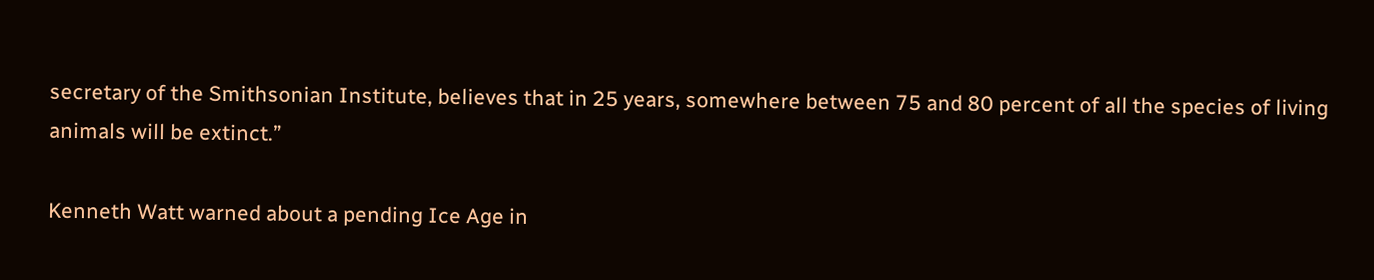secretary of the Smithsonian Institute, believes that in 25 years, somewhere between 75 and 80 percent of all the species of living animals will be extinct.”

Kenneth Watt warned about a pending Ice Age in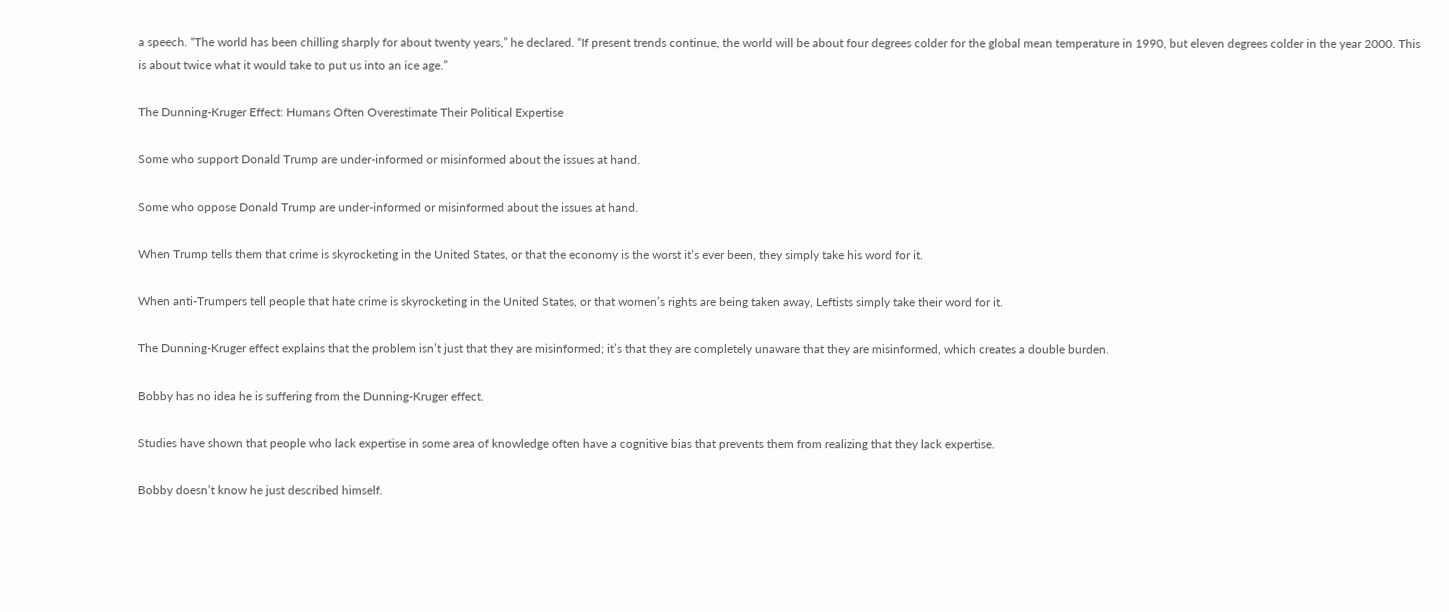a speech. “The world has been chilling sharply for about twenty years,” he declared. “If present trends continue, the world will be about four degrees colder for the global mean temperature in 1990, but eleven degrees colder in the year 2000. This is about twice what it would take to put us into an ice age.”

The Dunning-Kruger Effect: Humans Often Overestimate Their Political Expertise

Some who support Donald Trump are under-informed or misinformed about the issues at hand.

Some who oppose Donald Trump are under-informed or misinformed about the issues at hand.

When Trump tells them that crime is skyrocketing in the United States, or that the economy is the worst it’s ever been, they simply take his word for it.

When anti-Trumpers tell people that hate crime is skyrocketing in the United States, or that women’s rights are being taken away, Leftists simply take their word for it.

The Dunning-Kruger effect explains that the problem isn’t just that they are misinformed; it’s that they are completely unaware that they are misinformed, which creates a double burden.

Bobby has no idea he is suffering from the Dunning-Kruger effect.

Studies have shown that people who lack expertise in some area of knowledge often have a cognitive bias that prevents them from realizing that they lack expertise.

Bobby doesn’t know he just described himself.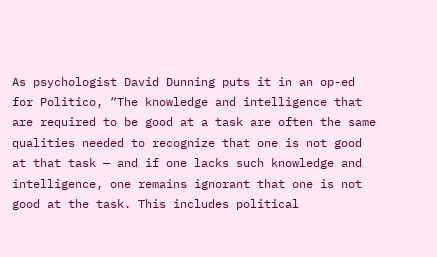As psychologist David Dunning puts it in an op-ed for Politico, “The knowledge and intelligence that are required to be good at a task are often the same qualities needed to recognize that one is not good at that task — and if one lacks such knowledge and intelligence, one remains ignorant that one is not good at the task. This includes political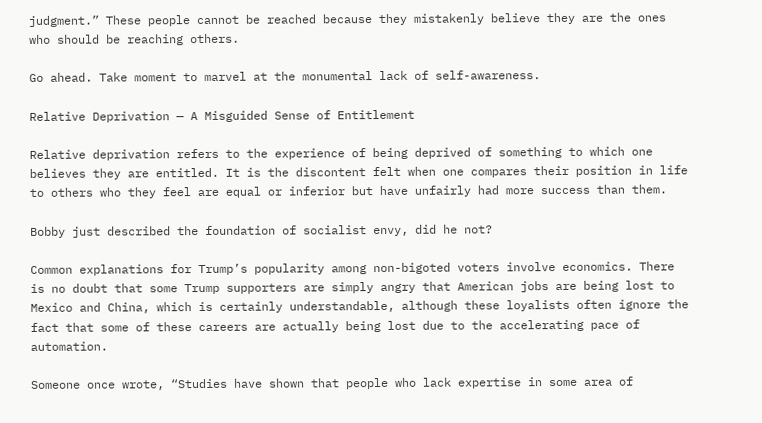judgment.” These people cannot be reached because they mistakenly believe they are the ones who should be reaching others.

Go ahead. Take moment to marvel at the monumental lack of self-awareness.

Relative Deprivation — A Misguided Sense of Entitlement

Relative deprivation refers to the experience of being deprived of something to which one believes they are entitled. It is the discontent felt when one compares their position in life to others who they feel are equal or inferior but have unfairly had more success than them.

Bobby just described the foundation of socialist envy, did he not?

Common explanations for Trump’s popularity among non-bigoted voters involve economics. There is no doubt that some Trump supporters are simply angry that American jobs are being lost to Mexico and China, which is certainly understandable, although these loyalists often ignore the fact that some of these careers are actually being lost due to the accelerating pace of automation.

Someone once wrote, “Studies have shown that people who lack expertise in some area of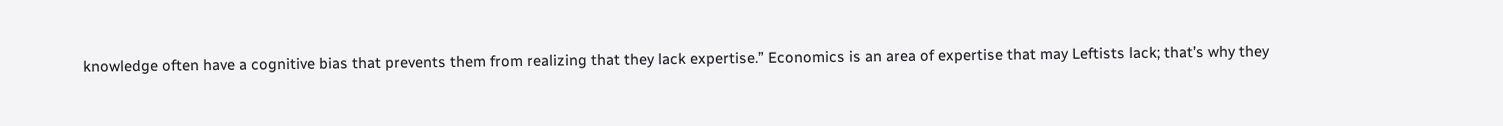knowledge often have a cognitive bias that prevents them from realizing that they lack expertise.” Economics is an area of expertise that may Leftists lack; that’s why they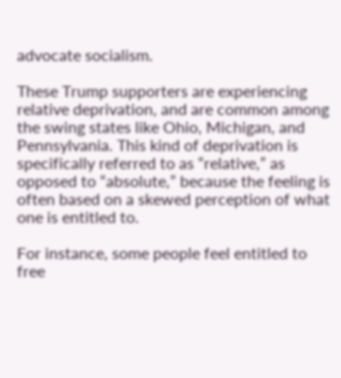advocate socialism.

These Trump supporters are experiencing relative deprivation, and are common among the swing states like Ohio, Michigan, and Pennsylvania. This kind of deprivation is specifically referred to as “relative,” as opposed to “absolute,” because the feeling is often based on a skewed perception of what one is entitled to.

For instance, some people feel entitled to free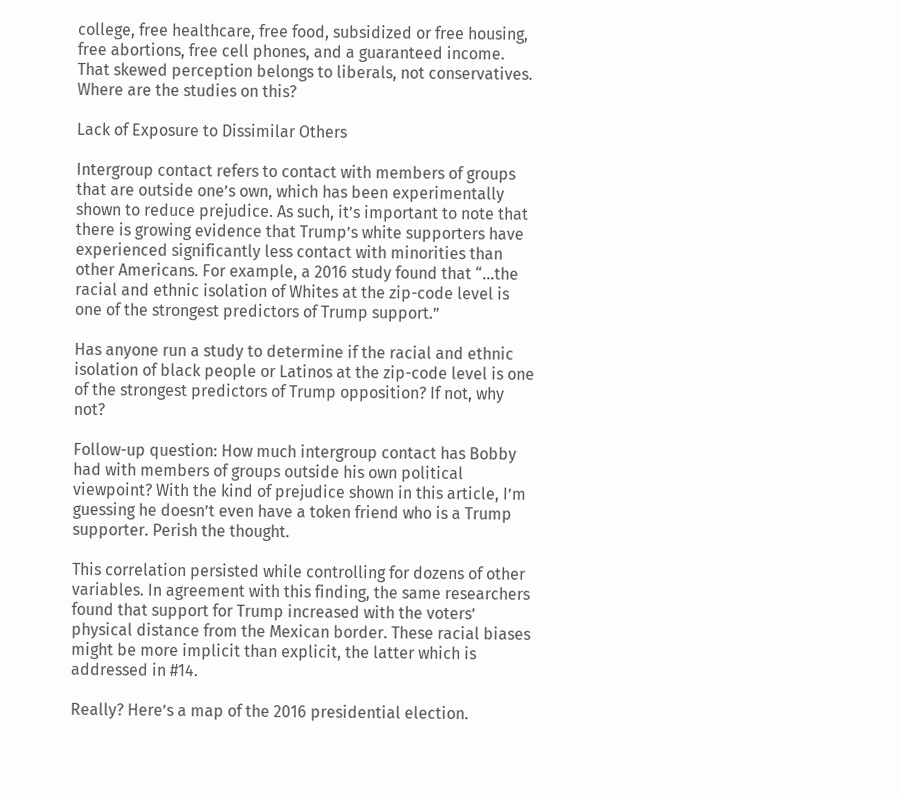college, free healthcare, free food, subsidized or free housing, free abortions, free cell phones, and a guaranteed income. That skewed perception belongs to liberals, not conservatives. Where are the studies on this?

Lack of Exposure to Dissimilar Others

Intergroup contact refers to contact with members of groups that are outside one’s own, which has been experimentally shown to reduce prejudice. As such, it’s important to note that there is growing evidence that Trump’s white supporters have experienced significantly less contact with minorities than other Americans. For example, a 2016 study found that “…the racial and ethnic isolation of Whites at the zip-code level is one of the strongest predictors of Trump support.”

Has anyone run a study to determine if the racial and ethnic isolation of black people or Latinos at the zip-code level is one of the strongest predictors of Trump opposition? If not, why not?

Follow-up question: How much intergroup contact has Bobby had with members of groups outside his own political viewpoint? With the kind of prejudice shown in this article, I’m guessing he doesn’t even have a token friend who is a Trump supporter. Perish the thought.

This correlation persisted while controlling for dozens of other variables. In agreement with this finding, the same researchers found that support for Trump increased with the voters’ physical distance from the Mexican border. These racial biases might be more implicit than explicit, the latter which is addressed in #14.

Really? Here’s a map of the 2016 presidential election.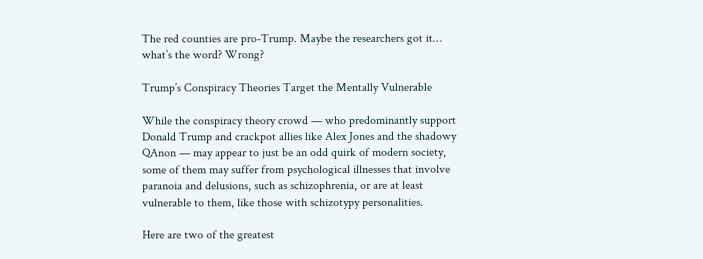The red counties are pro-Trump. Maybe the researchers got it… what’s the word? Wrong?

Trump’s Conspiracy Theories Target the Mentally Vulnerable

While the conspiracy theory crowd — who predominantly support Donald Trump and crackpot allies like Alex Jones and the shadowy QAnon — may appear to just be an odd quirk of modern society, some of them may suffer from psychological illnesses that involve paranoia and delusions, such as schizophrenia, or are at least vulnerable to them, like those with schizotypy personalities.

Here are two of the greatest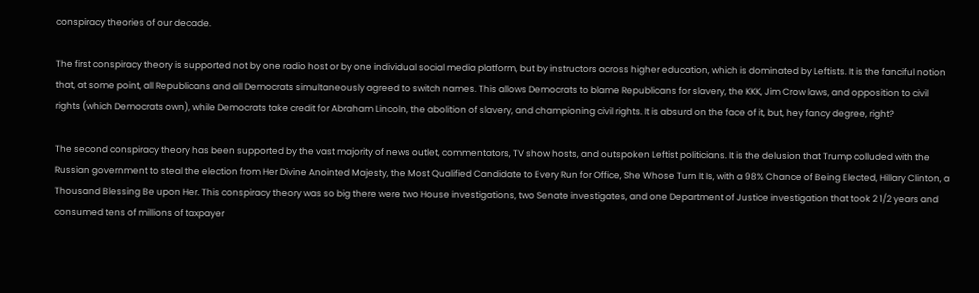conspiracy theories of our decade.

The first conspiracy theory is supported not by one radio host or by one individual social media platform, but by instructors across higher education, which is dominated by Leftists. It is the fanciful notion that, at some point, all Republicans and all Democrats simultaneously agreed to switch names. This allows Democrats to blame Republicans for slavery, the KKK, Jim Crow laws, and opposition to civil rights (which Democrats own), while Democrats take credit for Abraham Lincoln, the abolition of slavery, and championing civil rights. It is absurd on the face of it, but, hey fancy degree, right?

The second conspiracy theory has been supported by the vast majority of news outlet, commentators, TV show hosts, and outspoken Leftist politicians. It is the delusion that Trump colluded with the Russian government to steal the election from Her Divine Anointed Majesty, the Most Qualified Candidate to Every Run for Office, She Whose Turn It Is, with a 98% Chance of Being Elected, Hillary Clinton, a Thousand Blessing Be upon Her. This conspiracy theory was so big there were two House investigations, two Senate investigates, and one Department of Justice investigation that took 2 1/2 years and consumed tens of millions of taxpayer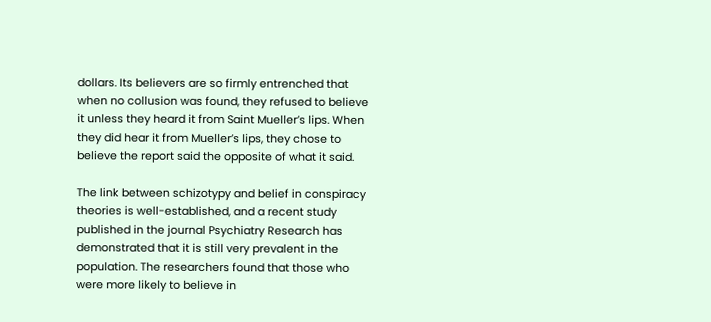dollars. Its believers are so firmly entrenched that when no collusion was found, they refused to believe it unless they heard it from Saint Mueller’s lips. When they did hear it from Mueller’s lips, they chose to believe the report said the opposite of what it said.

The link between schizotypy and belief in conspiracy theories is well-established, and a recent study published in the journal Psychiatry Research has demonstrated that it is still very prevalent in the population. The researchers found that those who were more likely to believe in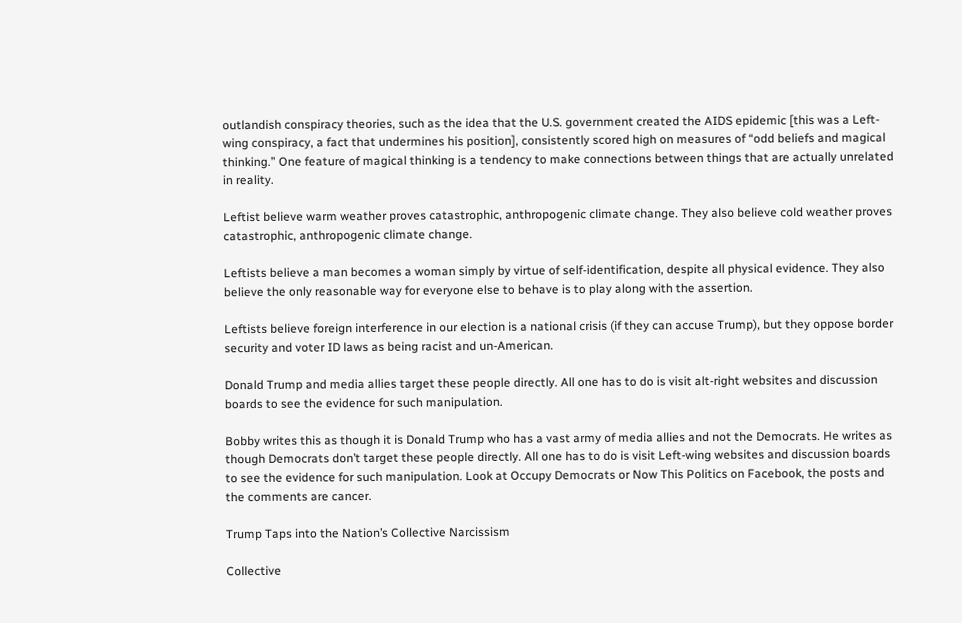outlandish conspiracy theories, such as the idea that the U.S. government created the AIDS epidemic [this was a Left-wing conspiracy, a fact that undermines his position], consistently scored high on measures of “odd beliefs and magical thinking.” One feature of magical thinking is a tendency to make connections between things that are actually unrelated in reality.

Leftist believe warm weather proves catastrophic, anthropogenic climate change. They also believe cold weather proves catastrophic, anthropogenic climate change.

Leftists believe a man becomes a woman simply by virtue of self-identification, despite all physical evidence. They also believe the only reasonable way for everyone else to behave is to play along with the assertion.

Leftists believe foreign interference in our election is a national crisis (if they can accuse Trump), but they oppose border security and voter ID laws as being racist and un-American.

Donald Trump and media allies target these people directly. All one has to do is visit alt-right websites and discussion boards to see the evidence for such manipulation.

Bobby writes this as though it is Donald Trump who has a vast army of media allies and not the Democrats. He writes as though Democrats don’t target these people directly. All one has to do is visit Left-wing websites and discussion boards to see the evidence for such manipulation. Look at Occupy Democrats or Now This Politics on Facebook, the posts and the comments are cancer.

Trump Taps into the Nation’s Collective Narcissism

Collective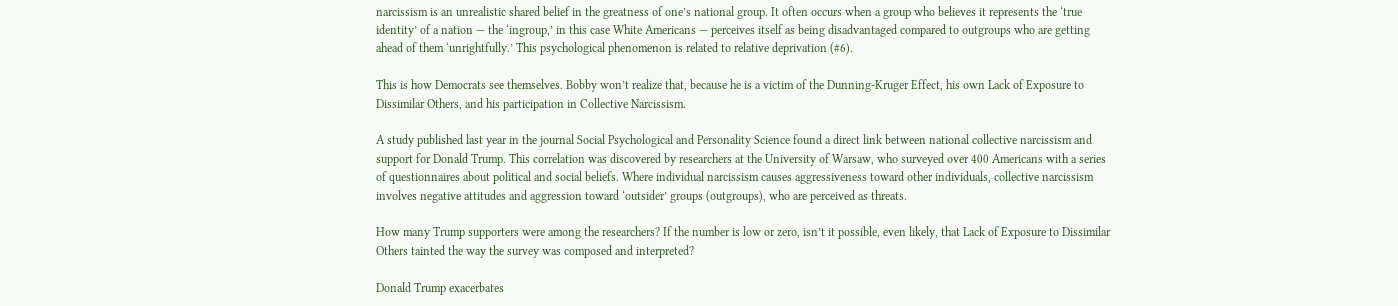narcissism is an unrealistic shared belief in the greatness of one’s national group. It often occurs when a group who believes it represents the ‘true identity’ of a nation — the ‘ingroup,’ in this case White Americans — perceives itself as being disadvantaged compared to outgroups who are getting ahead of them ‘unrightfully.’ This psychological phenomenon is related to relative deprivation (#6).

This is how Democrats see themselves. Bobby won’t realize that, because he is a victim of the Dunning-Kruger Effect, his own Lack of Exposure to Dissimilar Others, and his participation in Collective Narcissism.

A study published last year in the journal Social Psychological and Personality Science found a direct link between national collective narcissism and support for Donald Trump. This correlation was discovered by researchers at the University of Warsaw, who surveyed over 400 Americans with a series of questionnaires about political and social beliefs. Where individual narcissism causes aggressiveness toward other individuals, collective narcissism involves negative attitudes and aggression toward ‘outsider’ groups (outgroups), who are perceived as threats.

How many Trump supporters were among the researchers? If the number is low or zero, isn’t it possible, even likely, that Lack of Exposure to Dissimilar Others tainted the way the survey was composed and interpreted?

Donald Trump exacerbates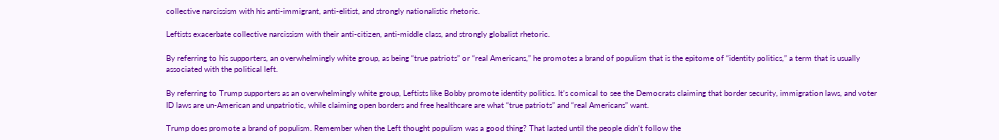collective narcissism with his anti-immigrant, anti-elitist, and strongly nationalistic rhetoric.

Leftists exacerbate collective narcissism with their anti-citizen, anti-middle class, and strongly globalist rhetoric.

By referring to his supporters, an overwhelmingly white group, as being “true patriots” or “real Americans,” he promotes a brand of populism that is the epitome of “identity politics,” a term that is usually associated with the political left.

By referring to Trump supporters as an overwhelmingly white group, Leftists like Bobby promote identity politics. It’s comical to see the Democrats claiming that border security, immigration laws, and voter ID laws are un-American and unpatriotic, while claiming open borders and free healthcare are what “true patriots” and “real Americans” want.

Trump does promote a brand of populism. Remember when the Left thought populism was a good thing? That lasted until the people didn’t follow the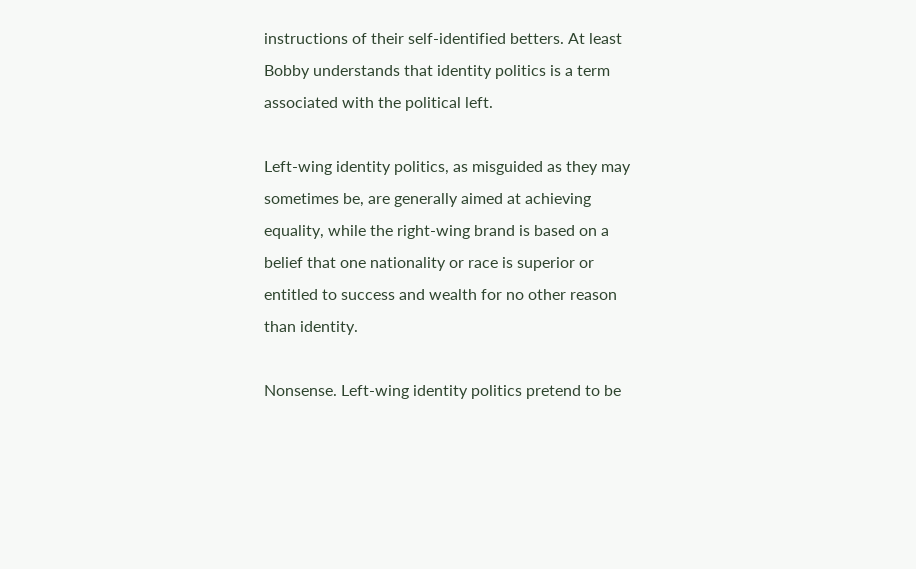instructions of their self-identified betters. At least Bobby understands that identity politics is a term associated with the political left.

Left-wing identity politics, as misguided as they may sometimes be, are generally aimed at achieving equality, while the right-wing brand is based on a belief that one nationality or race is superior or entitled to success and wealth for no other reason than identity.

Nonsense. Left-wing identity politics pretend to be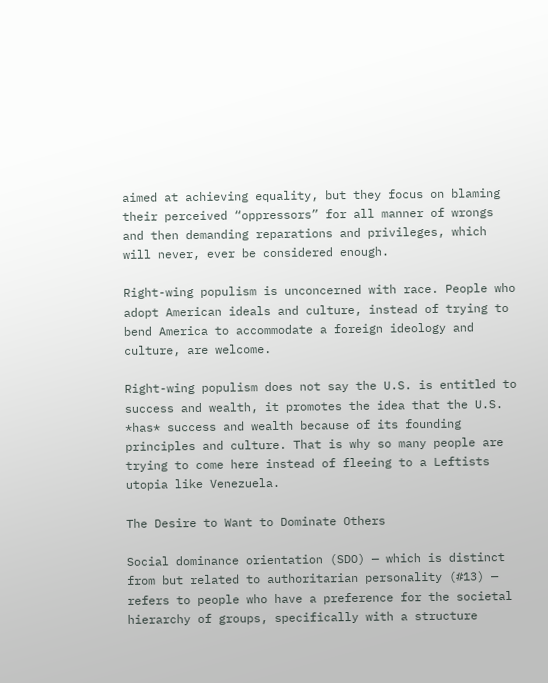aimed at achieving equality, but they focus on blaming their perceived “oppressors” for all manner of wrongs and then demanding reparations and privileges, which will never, ever be considered enough.

Right-wing populism is unconcerned with race. People who adopt American ideals and culture, instead of trying to bend America to accommodate a foreign ideology and culture, are welcome.

Right-wing populism does not say the U.S. is entitled to success and wealth, it promotes the idea that the U.S. *has* success and wealth because of its founding principles and culture. That is why so many people are trying to come here instead of fleeing to a Leftists utopia like Venezuela.

The Desire to Want to Dominate Others

Social dominance orientation (SDO) — which is distinct from but related to authoritarian personality (#13) — refers to people who have a preference for the societal hierarchy of groups, specifically with a structure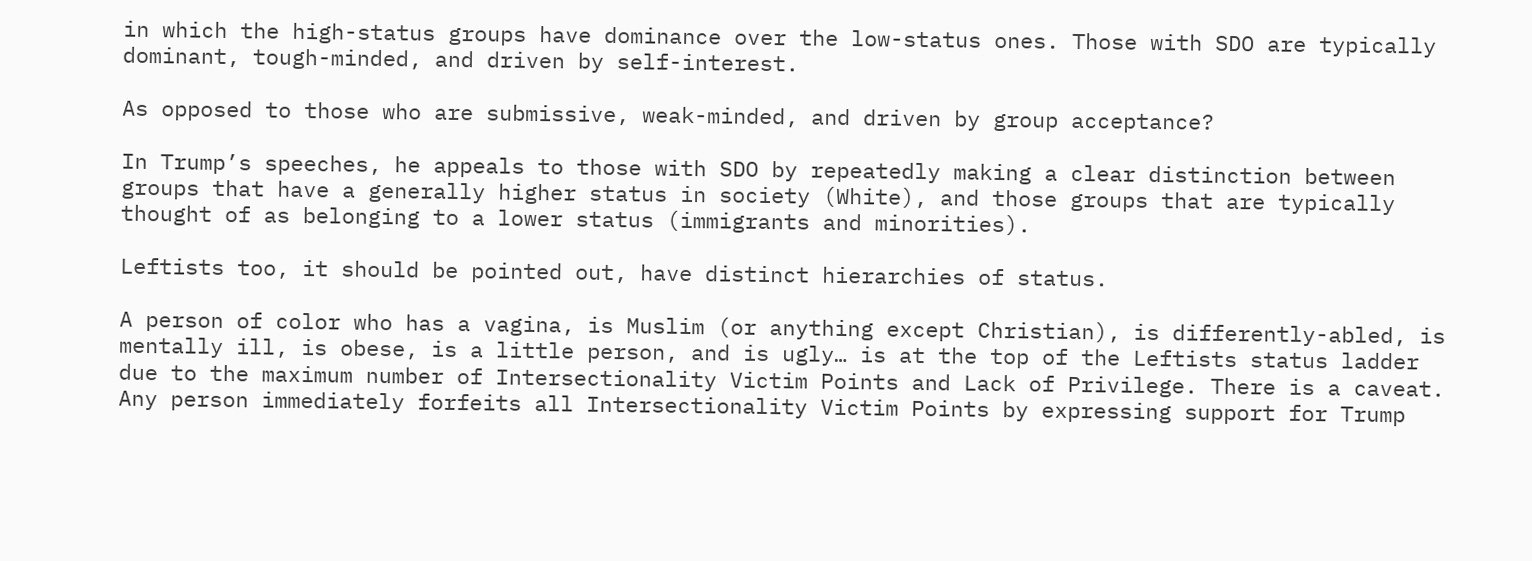in which the high-status groups have dominance over the low-status ones. Those with SDO are typically dominant, tough-minded, and driven by self-interest.

As opposed to those who are submissive, weak-minded, and driven by group acceptance?

In Trump’s speeches, he appeals to those with SDO by repeatedly making a clear distinction between groups that have a generally higher status in society (White), and those groups that are typically thought of as belonging to a lower status (immigrants and minorities).

Leftists too, it should be pointed out, have distinct hierarchies of status.

A person of color who has a vagina, is Muslim (or anything except Christian), is differently-abled, is mentally ill, is obese, is a little person, and is ugly… is at the top of the Leftists status ladder due to the maximum number of Intersectionality Victim Points and Lack of Privilege. There is a caveat. Any person immediately forfeits all Intersectionality Victim Points by expressing support for Trump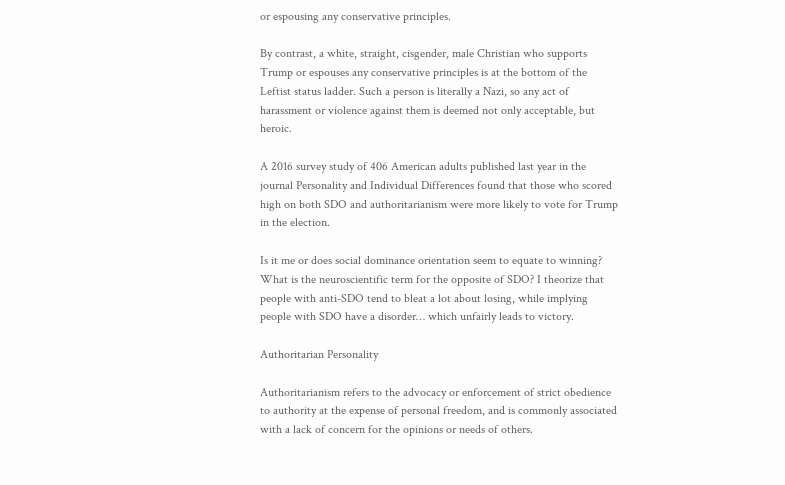or espousing any conservative principles.

By contrast, a white, straight, cisgender, male Christian who supports Trump or espouses any conservative principles is at the bottom of the Leftist status ladder. Such a person is literally a Nazi, so any act of harassment or violence against them is deemed not only acceptable, but heroic.

A 2016 survey study of 406 American adults published last year in the journal Personality and Individual Differences found that those who scored high on both SDO and authoritarianism were more likely to vote for Trump in the election.

Is it me or does social dominance orientation seem to equate to winning? What is the neuroscientific term for the opposite of SDO? I theorize that people with anti-SDO tend to bleat a lot about losing, while implying people with SDO have a disorder… which unfairly leads to victory.

Authoritarian Personality

Authoritarianism refers to the advocacy or enforcement of strict obedience to authority at the expense of personal freedom, and is commonly associated with a lack of concern for the opinions or needs of others.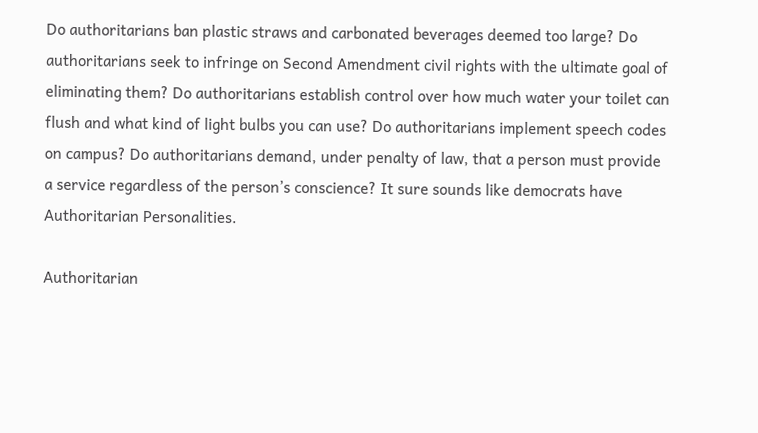Do authoritarians ban plastic straws and carbonated beverages deemed too large? Do authoritarians seek to infringe on Second Amendment civil rights with the ultimate goal of eliminating them? Do authoritarians establish control over how much water your toilet can flush and what kind of light bulbs you can use? Do authoritarians implement speech codes on campus? Do authoritarians demand, under penalty of law, that a person must provide a service regardless of the person’s conscience? It sure sounds like democrats have Authoritarian Personalities.

Authoritarian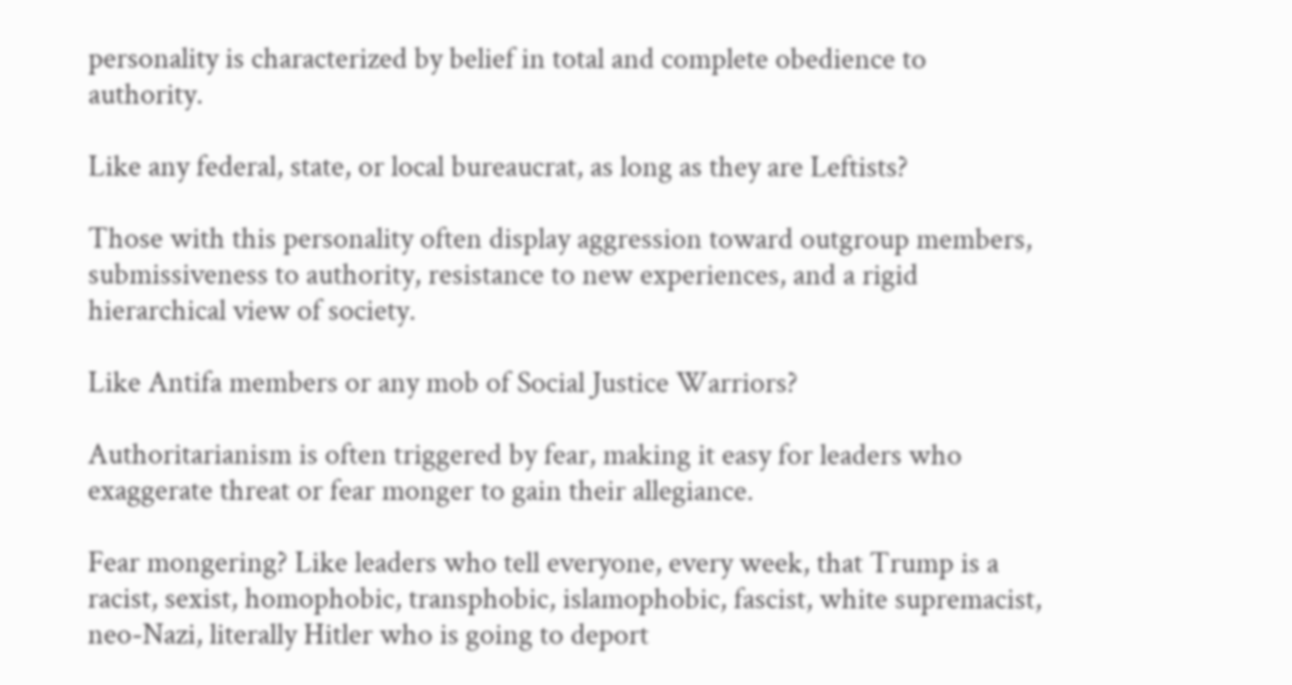personality is characterized by belief in total and complete obedience to authority.

Like any federal, state, or local bureaucrat, as long as they are Leftists?

Those with this personality often display aggression toward outgroup members, submissiveness to authority, resistance to new experiences, and a rigid hierarchical view of society.

Like Antifa members or any mob of Social Justice Warriors?

Authoritarianism is often triggered by fear, making it easy for leaders who exaggerate threat or fear monger to gain their allegiance.

Fear mongering? Like leaders who tell everyone, every week, that Trump is a racist, sexist, homophobic, transphobic, islamophobic, fascist, white supremacist, neo-Nazi, literally Hitler who is going to deport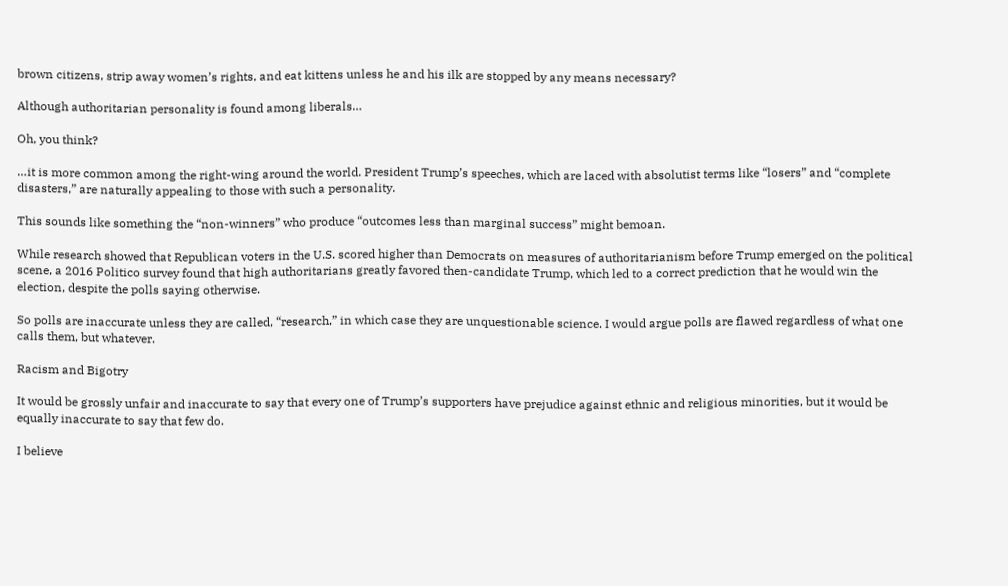brown citizens, strip away women’s rights, and eat kittens unless he and his ilk are stopped by any means necessary?

Although authoritarian personality is found among liberals…

Oh, you think?

…it is more common among the right-wing around the world. President Trump’s speeches, which are laced with absolutist terms like “losers” and “complete disasters,” are naturally appealing to those with such a personality.

This sounds like something the “non-winners” who produce “outcomes less than marginal success” might bemoan.

While research showed that Republican voters in the U.S. scored higher than Democrats on measures of authoritarianism before Trump emerged on the political scene, a 2016 Politico survey found that high authoritarians greatly favored then-candidate Trump, which led to a correct prediction that he would win the election, despite the polls saying otherwise.

So polls are inaccurate unless they are called, “research,” in which case they are unquestionable science. I would argue polls are flawed regardless of what one calls them, but whatever.

Racism and Bigotry

It would be grossly unfair and inaccurate to say that every one of Trump’s supporters have prejudice against ethnic and religious minorities, but it would be equally inaccurate to say that few do.

I believe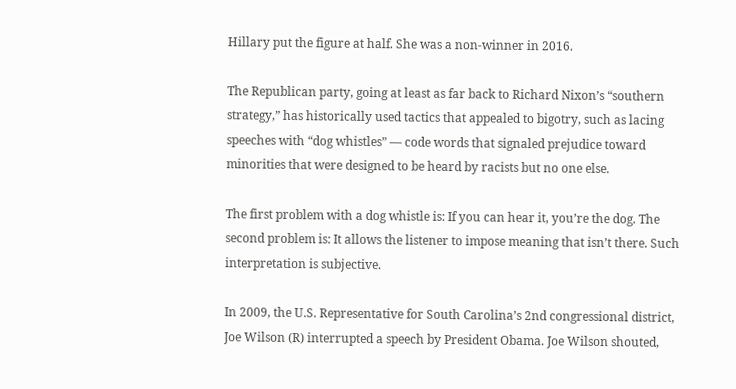Hillary put the figure at half. She was a non-winner in 2016.

The Republican party, going at least as far back to Richard Nixon’s “southern strategy,” has historically used tactics that appealed to bigotry, such as lacing speeches with “dog whistles” — code words that signaled prejudice toward minorities that were designed to be heard by racists but no one else.

The first problem with a dog whistle is: If you can hear it, you’re the dog. The second problem is: It allows the listener to impose meaning that isn’t there. Such interpretation is subjective.

In 2009, the U.S. Representative for South Carolina’s 2nd congressional district, Joe Wilson (R) interrupted a speech by President Obama. Joe Wilson shouted,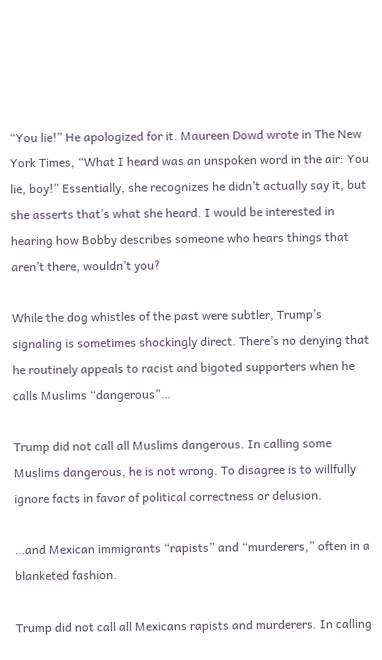“You lie!” He apologized for it. Maureen Dowd wrote in The New York Times, “What I heard was an unspoken word in the air: You lie, boy!” Essentially, she recognizes he didn’t actually say it, but she asserts that’s what she heard. I would be interested in hearing how Bobby describes someone who hears things that aren’t there, wouldn’t you?

While the dog whistles of the past were subtler, Trump’s signaling is sometimes shockingly direct. There’s no denying that he routinely appeals to racist and bigoted supporters when he calls Muslims “dangerous”…

Trump did not call all Muslims dangerous. In calling some Muslims dangerous, he is not wrong. To disagree is to willfully ignore facts in favor of political correctness or delusion.

…and Mexican immigrants “rapists” and “murderers,” often in a blanketed fashion.

Trump did not call all Mexicans rapists and murderers. In calling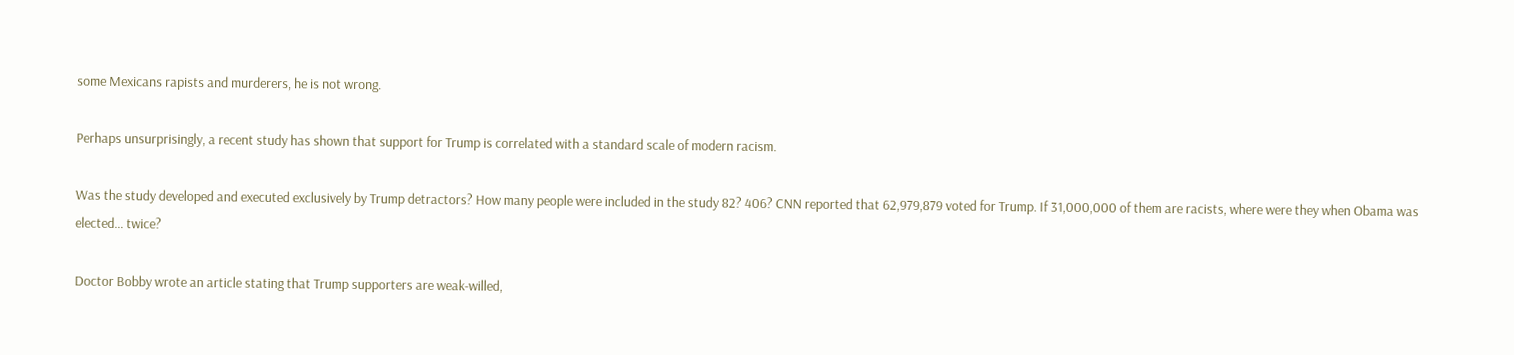some Mexicans rapists and murderers, he is not wrong.

Perhaps unsurprisingly, a recent study has shown that support for Trump is correlated with a standard scale of modern racism.

Was the study developed and executed exclusively by Trump detractors? How many people were included in the study 82? 406? CNN reported that 62,979,879 voted for Trump. If 31,000,000 of them are racists, where were they when Obama was elected… twice?

Doctor Bobby wrote an article stating that Trump supporters are weak-willed,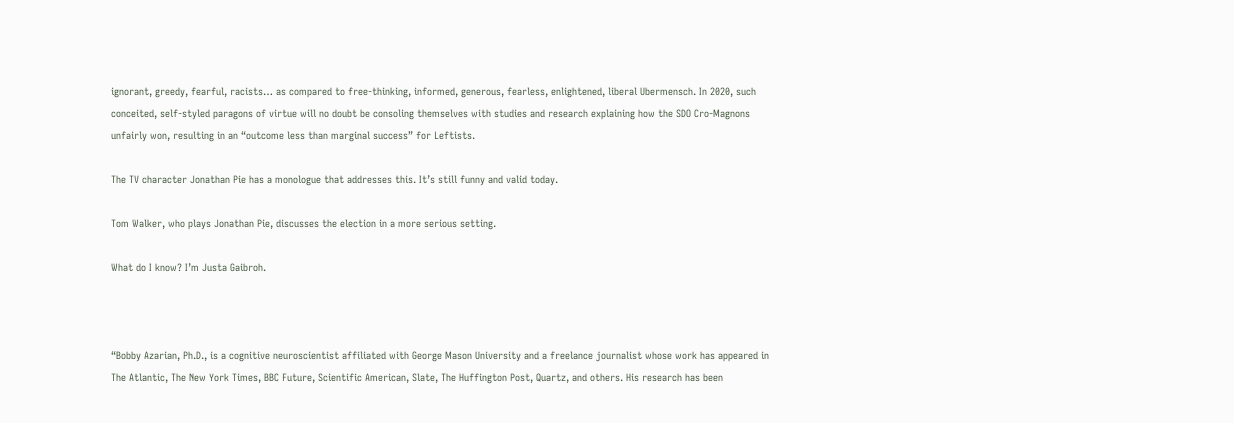ignorant, greedy, fearful, racists… as compared to free-thinking, informed, generous, fearless, enlightened, liberal Ubermensch. In 2020, such conceited, self-styled paragons of virtue will no doubt be consoling themselves with studies and research explaining how the SDO Cro-Magnons unfairly won, resulting in an “outcome less than marginal success” for Leftists.

The TV character Jonathan Pie has a monologue that addresses this. It’s still funny and valid today.

Tom Walker, who plays Jonathan Pie, discusses the election in a more serious setting.

What do I know? I’m Justa Gaibroh.



“Bobby Azarian, Ph.D., is a cognitive neuroscientist affiliated with George Mason University and a freelance journalist whose work has appeared in The Atlantic, The New York Times, BBC Future, Scientific American, Slate, The Huffington Post, Quartz, and others. His research has been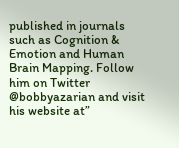published in journals such as Cognition & Emotion and Human Brain Mapping. Follow him on Twitter @bobbyazarian and visit his website at”